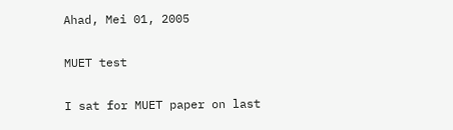Ahad, Mei 01, 2005

MUET test

I sat for MUET paper on last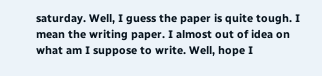saturday. Well, I guess the paper is quite tough. I mean the writing paper. I almost out of idea on what am I suppose to write. Well, hope I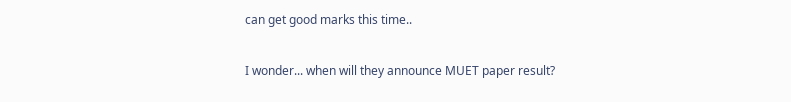can get good marks this time..

I wonder... when will they announce MUET paper result?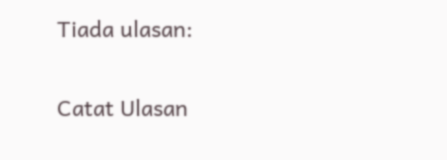Tiada ulasan:

Catat Ulasan